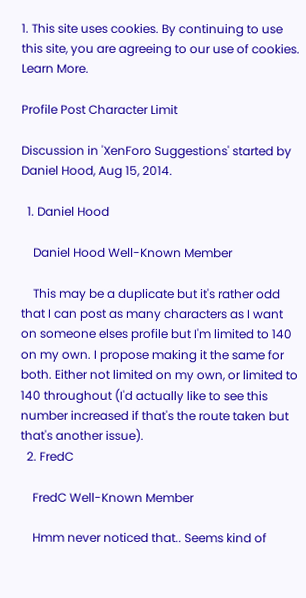1. This site uses cookies. By continuing to use this site, you are agreeing to our use of cookies. Learn More.

Profile Post Character Limit

Discussion in 'XenForo Suggestions' started by Daniel Hood, Aug 15, 2014.

  1. Daniel Hood

    Daniel Hood Well-Known Member

    This may be a duplicate but it's rather odd that I can post as many characters as I want on someone elses profile but I'm limited to 140 on my own. I propose making it the same for both. Either not limited on my own, or limited to 140 throughout (I'd actually like to see this number increased if that's the route taken but that's another issue).
  2. FredC

    FredC Well-Known Member

    Hmm never noticed that.. Seems kind of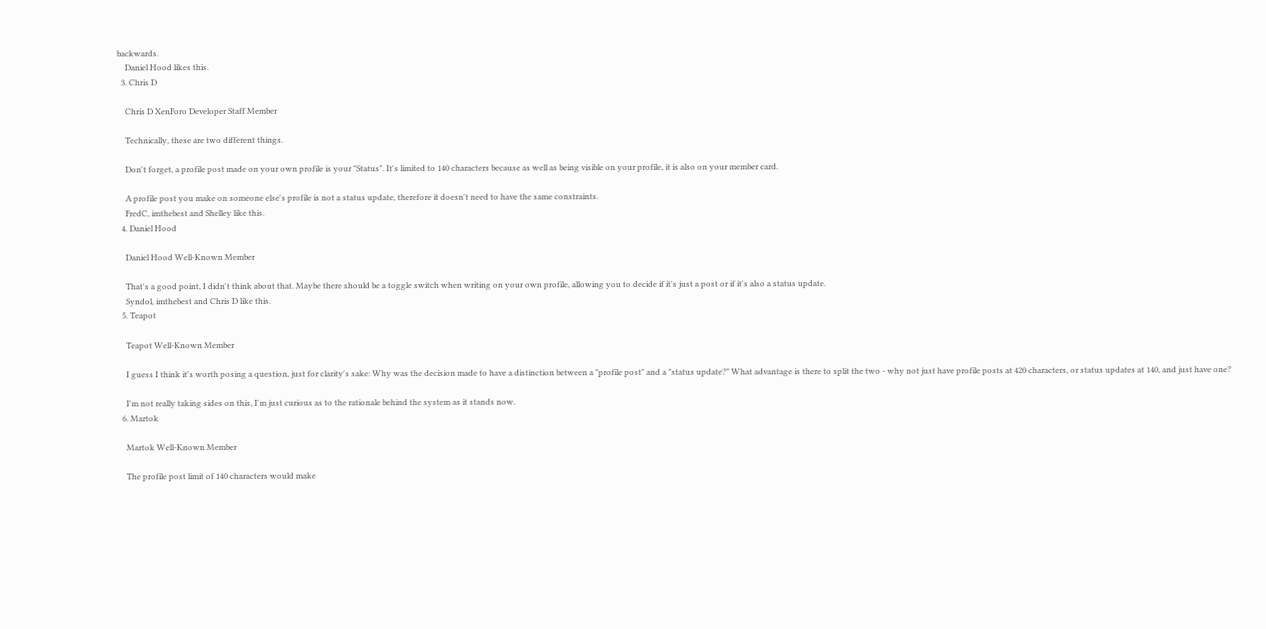backwards.
    Daniel Hood likes this.
  3. Chris D

    Chris D XenForo Developer Staff Member

    Technically, these are two different things.

    Don't forget, a profile post made on your own profile is your "Status". It's limited to 140 characters because as well as being visible on your profile, it is also on your member card.

    A profile post you make on someone else's profile is not a status update, therefore it doesn't need to have the same constraints.
    FredC, imthebest and Shelley like this.
  4. Daniel Hood

    Daniel Hood Well-Known Member

    That's a good point, I didn't think about that. Maybe there should be a toggle switch when writing on your own profile, allowing you to decide if it's just a post or if it's also a status update.
    Syndol, imthebest and Chris D like this.
  5. Teapot

    Teapot Well-Known Member

    I guess I think it's worth posing a question, just for clarity's sake: Why was the decision made to have a distinction between a "profile post" and a "status update?" What advantage is there to split the two - why not just have profile posts at 420 characters, or status updates at 140, and just have one?

    I'm not really taking sides on this, I'm just curious as to the rationale behind the system as it stands now.
  6. Martok

    Martok Well-Known Member

    The profile post limit of 140 characters would make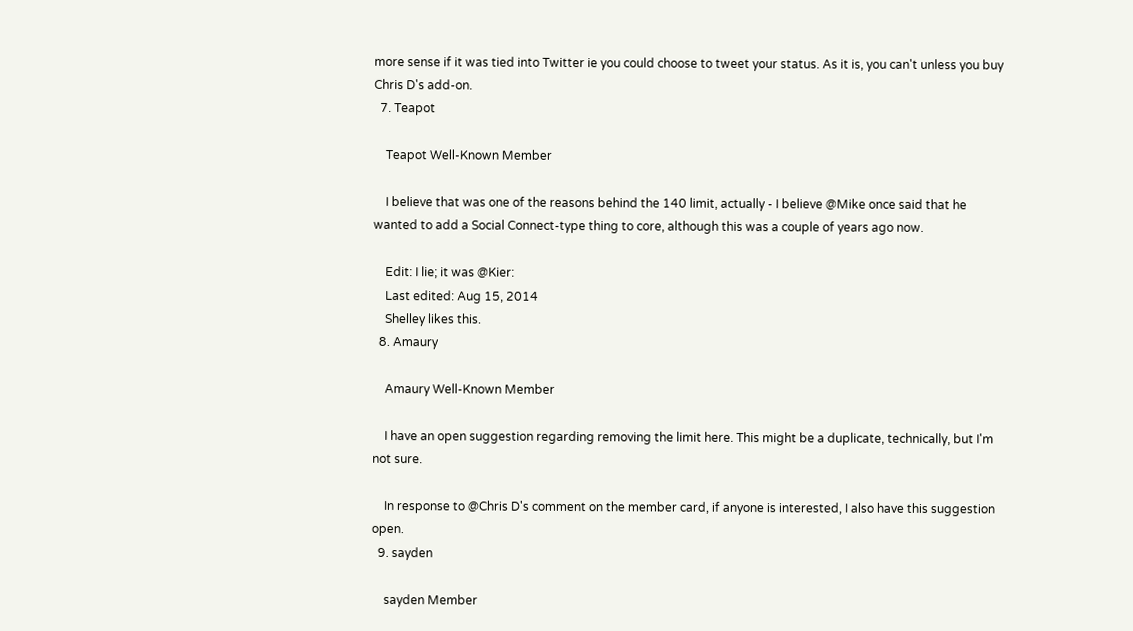more sense if it was tied into Twitter ie you could choose to tweet your status. As it is, you can't unless you buy Chris D's add-on.
  7. Teapot

    Teapot Well-Known Member

    I believe that was one of the reasons behind the 140 limit, actually - I believe @Mike once said that he wanted to add a Social Connect-type thing to core, although this was a couple of years ago now.

    Edit: I lie; it was @Kier:
    Last edited: Aug 15, 2014
    Shelley likes this.
  8. Amaury

    Amaury Well-Known Member

    I have an open suggestion regarding removing the limit here. This might be a duplicate, technically, but I'm not sure.

    In response to @Chris D's comment on the member card, if anyone is interested, I also have this suggestion open.
  9. sayden

    sayden Member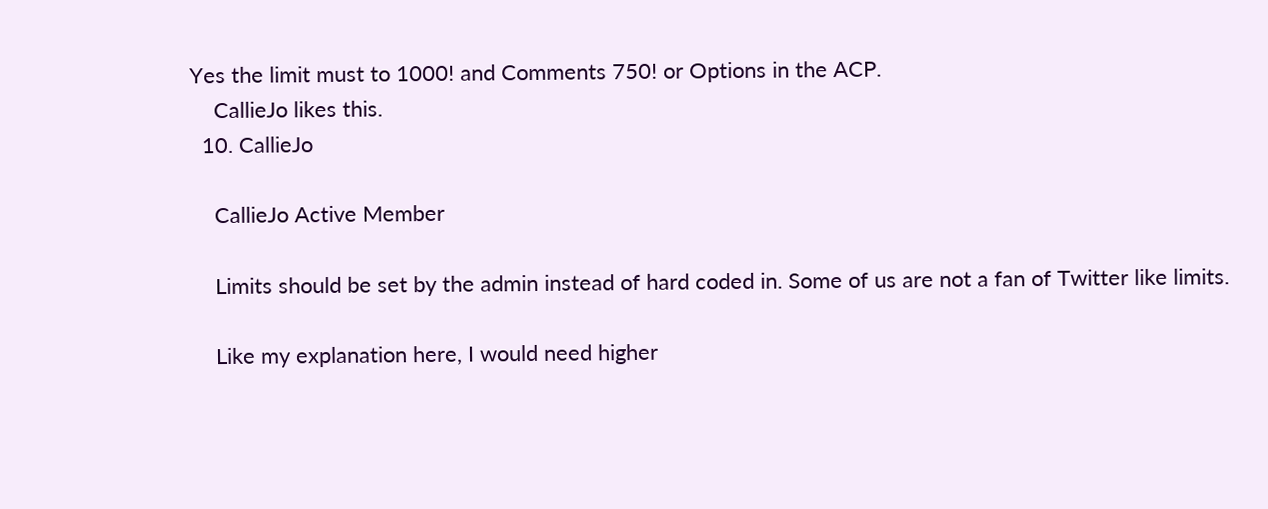Yes the limit must to 1000! and Comments 750! or Options in the ACP.
    CallieJo likes this.
  10. CallieJo

    CallieJo Active Member

    Limits should be set by the admin instead of hard coded in. Some of us are not a fan of Twitter like limits.

    Like my explanation here, I would need higher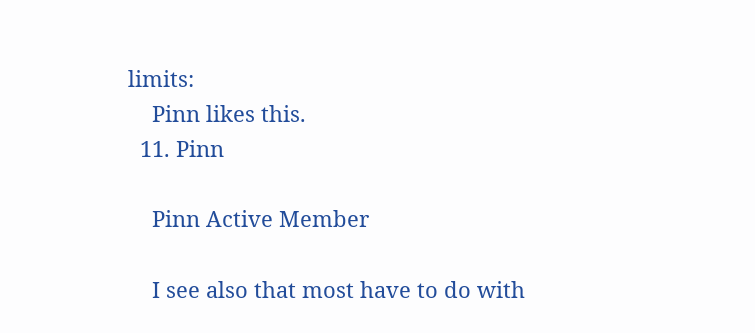limits:
    Pinn likes this.
  11. Pinn

    Pinn Active Member

    I see also that most have to do with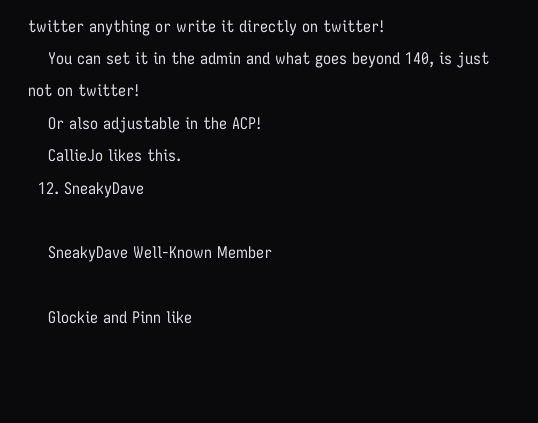twitter anything or write it directly on twitter!
    You can set it in the admin and what goes beyond 140, is just not on twitter!
    Or also adjustable in the ACP!
    CallieJo likes this.
  12. SneakyDave

    SneakyDave Well-Known Member

    Glockie and Pinn like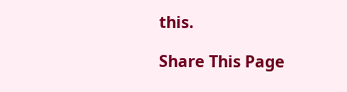this.

Share This Page